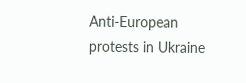Anti-European protests in Ukraine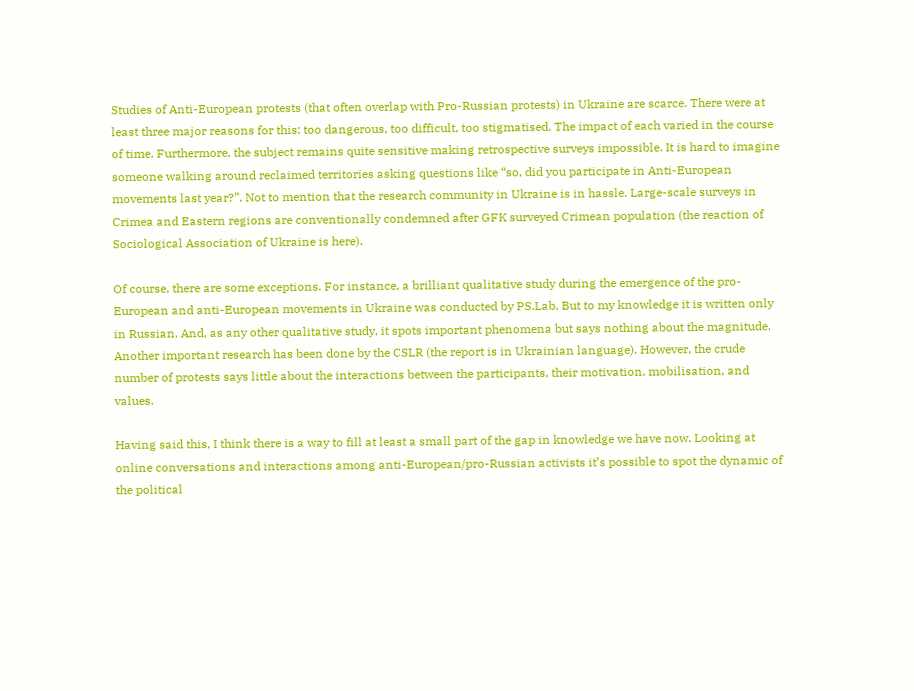Studies of Anti-European protests (that often overlap with Pro-Russian protests) in Ukraine are scarce. There were at least three major reasons for this: too dangerous, too difficult, too stigmatised. The impact of each varied in the course of time. Furthermore, the subject remains quite sensitive making retrospective surveys impossible. It is hard to imagine someone walking around reclaimed territories asking questions like “so, did you participate in Anti-European movements last year?”. Not to mention that the research community in Ukraine is in hassle. Large-scale surveys in Crimea and Eastern regions are conventionally condemned after GFK surveyed Crimean population (the reaction of Sociological Association of Ukraine is here).

Of course, there are some exceptions. For instance, a brilliant qualitative study during the emergence of the pro-European and anti-European movements in Ukraine was conducted by PS.Lab. But to my knowledge it is written only in Russian. And, as any other qualitative study, it spots important phenomena but says nothing about the magnitude. Another important research has been done by the CSLR (the report is in Ukrainian language). However, the crude number of protests says little about the interactions between the participants, their motivation, mobilisation, and values.

Having said this, I think there is a way to fill at least a small part of the gap in knowledge we have now. Looking at online conversations and interactions among anti-European/pro-Russian activists it’s possible to spot the dynamic of the political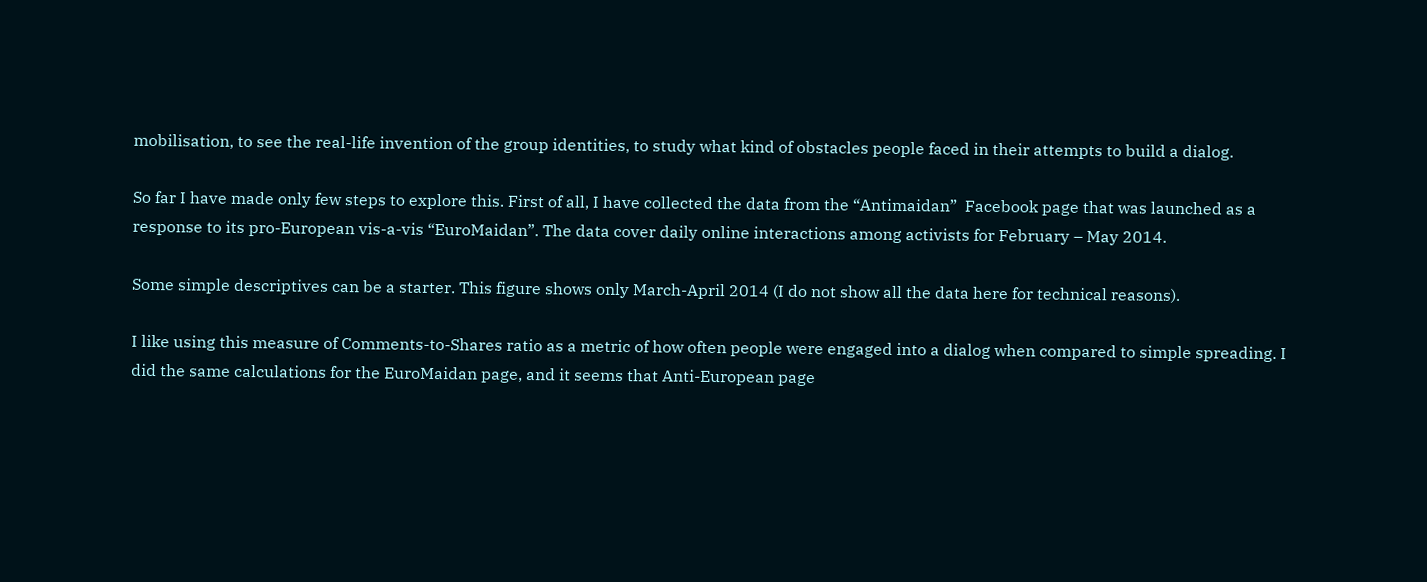mobilisation, to see the real-life invention of the group identities, to study what kind of obstacles people faced in their attempts to build a dialog.

So far I have made only few steps to explore this. First of all, I have collected the data from the “Antimaidan”  Facebook page that was launched as a response to its pro-European vis-a-vis “EuroMaidan”. The data cover daily online interactions among activists for February – May 2014.

Some simple descriptives can be a starter. This figure shows only March-April 2014 (I do not show all the data here for technical reasons).

I like using this measure of Comments-to-Shares ratio as a metric of how often people were engaged into a dialog when compared to simple spreading. I did the same calculations for the EuroMaidan page, and it seems that Anti-European page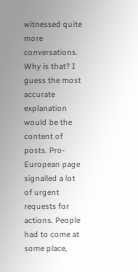witnessed quite more conversations. Why is that? I guess the most accurate explanation would be the content of posts. Pro-European page signalled a lot of urgent requests for actions. People had to come at some place,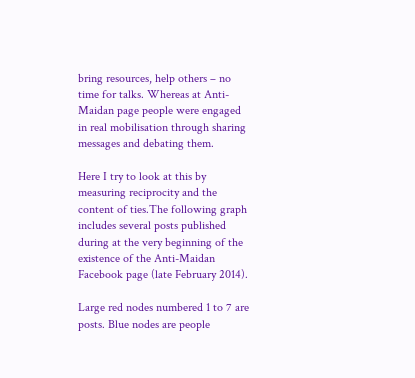bring resources, help others – no time for talks. Whereas at Anti-Maidan page people were engaged in real mobilisation through sharing messages and debating them.

Here I try to look at this by measuring reciprocity and the content of ties.The following graph includes several posts published during at the very beginning of the existence of the Anti-Maidan Facebook page (late February 2014).

Large red nodes numbered 1 to 7 are posts. Blue nodes are people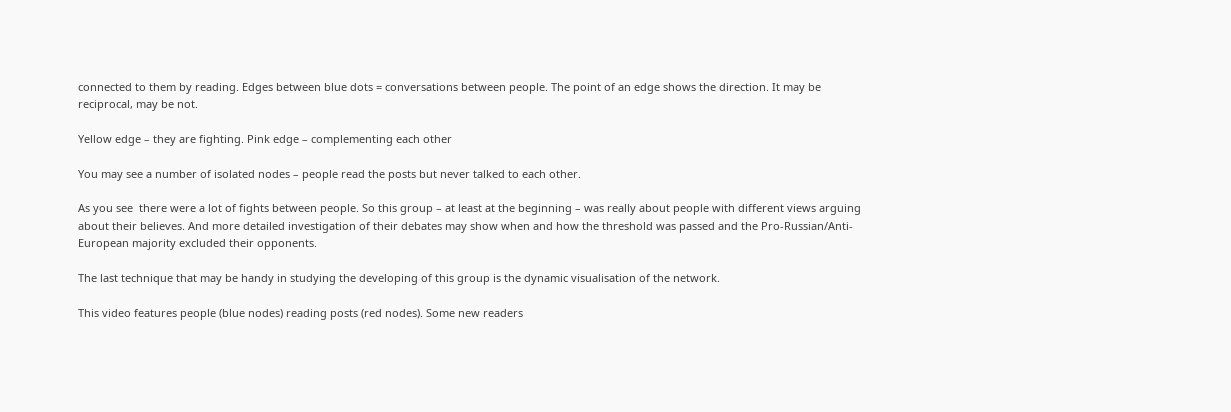connected to them by reading. Edges between blue dots = conversations between people. The point of an edge shows the direction. It may be reciprocal, may be not.

Yellow edge – they are fighting. Pink edge – complementing each other

You may see a number of isolated nodes – people read the posts but never talked to each other.

As you see  there were a lot of fights between people. So this group – at least at the beginning – was really about people with different views arguing about their believes. And more detailed investigation of their debates may show when and how the threshold was passed and the Pro-Russian/Anti-European majority excluded their opponents.

The last technique that may be handy in studying the developing of this group is the dynamic visualisation of the network.

This video features people (blue nodes) reading posts (red nodes). Some new readers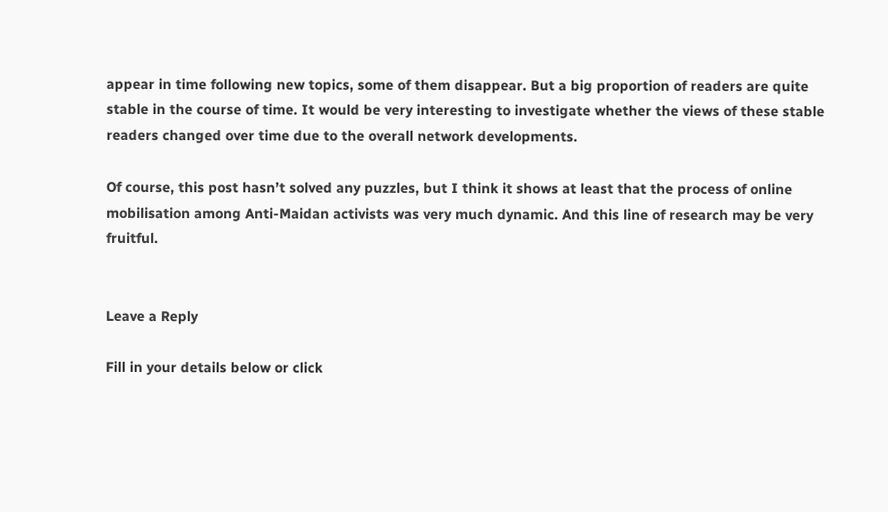appear in time following new topics, some of them disappear. But a big proportion of readers are quite stable in the course of time. It would be very interesting to investigate whether the views of these stable readers changed over time due to the overall network developments.

Of course, this post hasn’t solved any puzzles, but I think it shows at least that the process of online mobilisation among Anti-Maidan activists was very much dynamic. And this line of research may be very fruitful.


Leave a Reply

Fill in your details below or click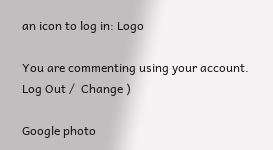an icon to log in: Logo

You are commenting using your account. Log Out /  Change )

Google photo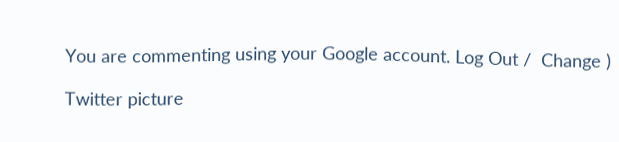You are commenting using your Google account. Log Out /  Change )

Twitter picture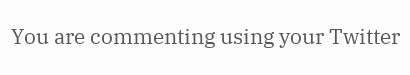You are commenting using your Twitter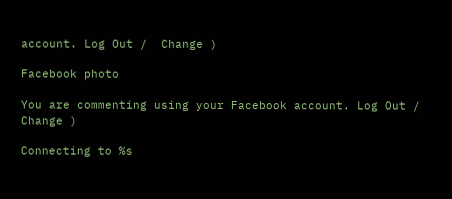account. Log Out /  Change )

Facebook photo

You are commenting using your Facebook account. Log Out /  Change )

Connecting to %s